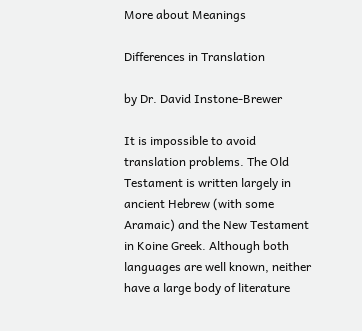More about Meanings

Differences in Translation

by Dr. David Instone-Brewer

It is impossible to avoid translation problems. The Old Testament is written largely in ancient Hebrew (with some Aramaic) and the New Testament in Koine Greek. Although both languages are well known, neither have a large body of literature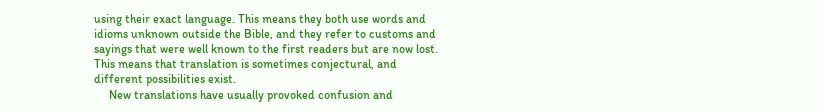using their exact language. This means they both use words and idioms unknown outside the Bible, and they refer to customs and sayings that were well known to the first readers but are now lost. This means that translation is sometimes conjectural, and different possibilities exist.
     New translations have usually provoked confusion and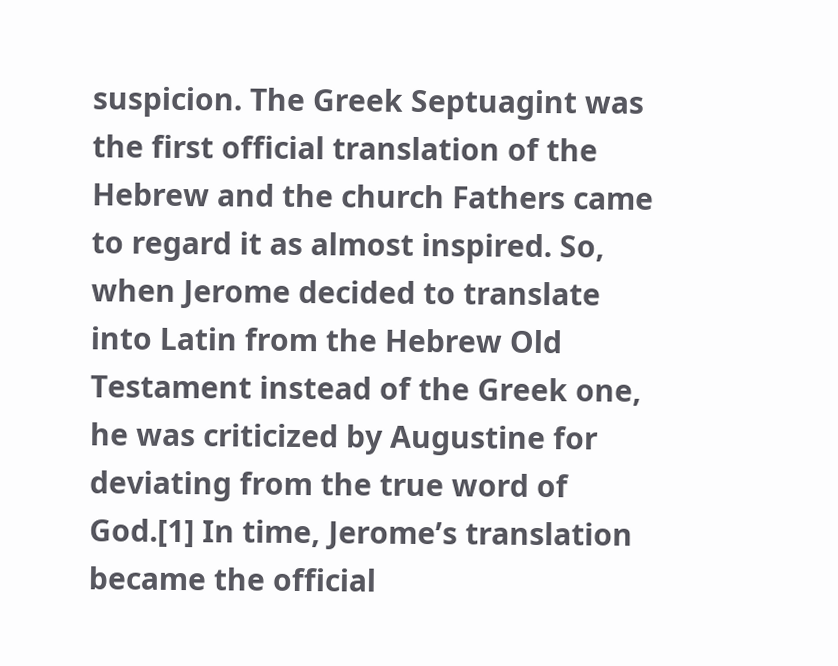suspicion. The Greek Septuagint was the first official translation of the Hebrew and the church Fathers came to regard it as almost inspired. So, when Jerome decided to translate into Latin from the Hebrew Old Testament instead of the Greek one, he was criticized by Augustine for deviating from the true word of God.[1] In time, Jerome’s translation became the official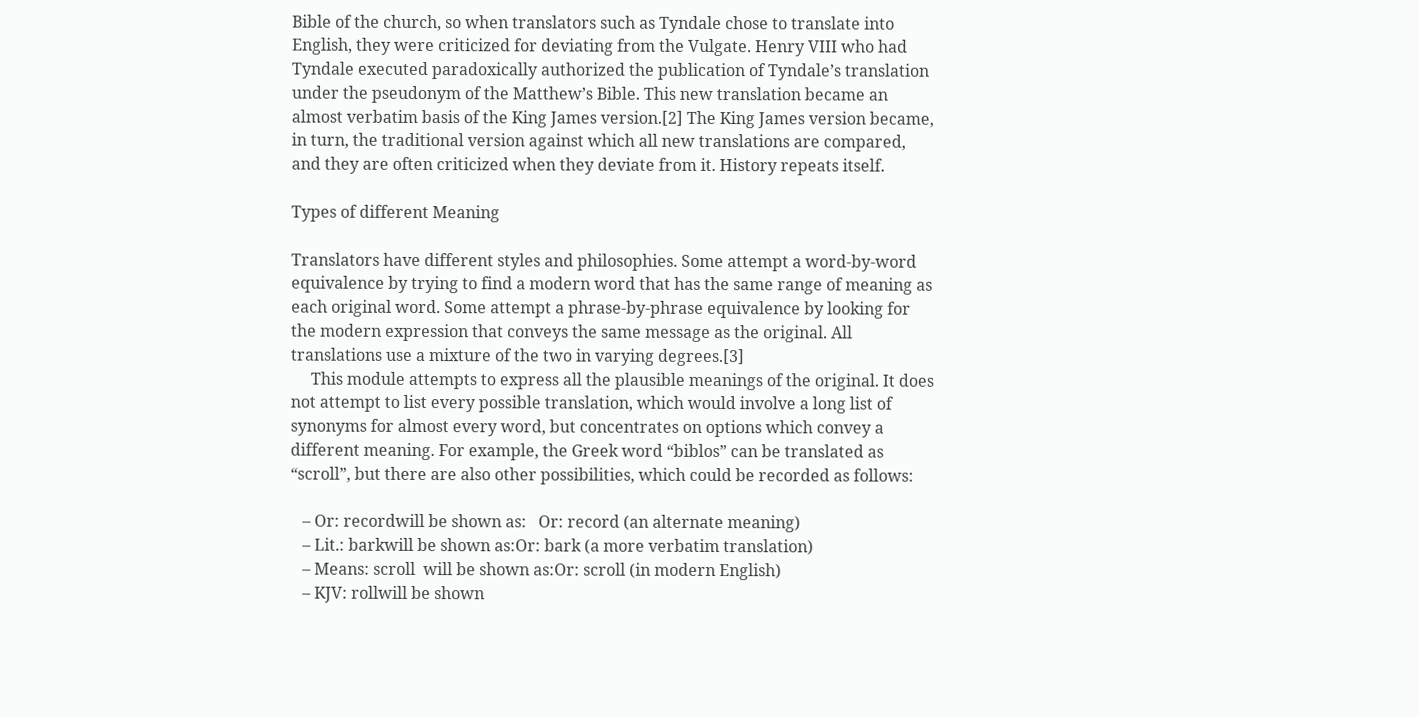Bible of the church, so when translators such as Tyndale chose to translate into English, they were criticized for deviating from the Vulgate. Henry VIII who had Tyndale executed paradoxically authorized the publication of Tyndale’s translation under the pseudonym of the Matthew’s Bible. This new translation became an almost verbatim basis of the King James version.[2] The King James version became, in turn, the traditional version against which all new translations are compared, and they are often criticized when they deviate from it. History repeats itself.

Types of different Meaning

Translators have different styles and philosophies. Some attempt a word-by-word equivalence by trying to find a modern word that has the same range of meaning as each original word. Some attempt a phrase-by-phrase equivalence by looking for the modern expression that conveys the same message as the original. All translations use a mixture of the two in varying degrees.[3]
     This module attempts to express all the plausible meanings of the original. It does not attempt to list every possible translation, which would involve a long list of synonyms for almost every word, but concentrates on options which convey a different meaning. For example, the Greek word “biblos” can be translated as “scroll”, but there are also other possibilities, which could be recorded as follows:

   – Or: recordwill be shown as:   Or: record (an alternate meaning)
   – Lit.: barkwill be shown as:Or: bark (a more verbatim translation)
   – Means: scroll  will be shown as:Or: scroll (in modern English)
   – KJV: rollwill be shown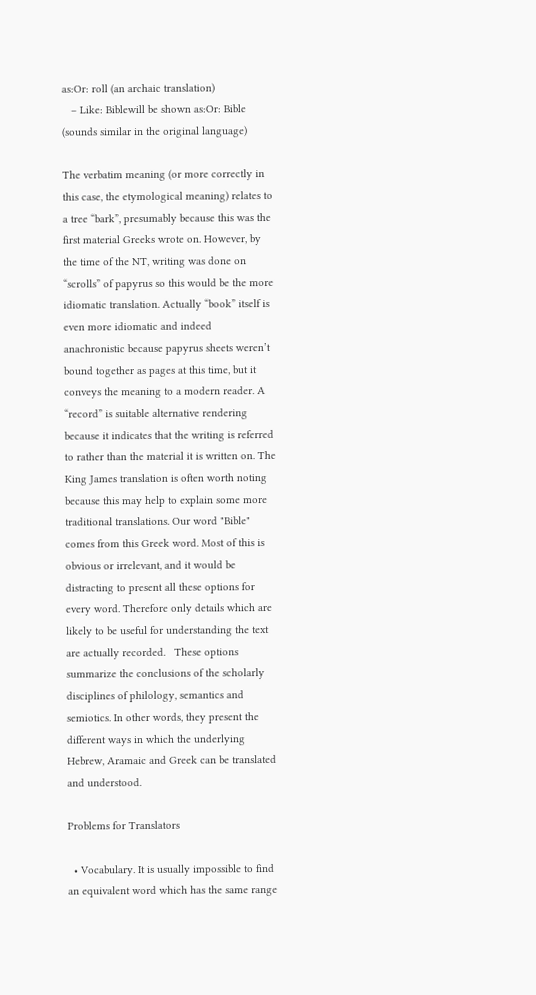as:Or: roll (an archaic translation)
   – Like: Biblewill be shown as:Or: Bible (sounds similar in the original language)

The verbatim meaning (or more correctly in this case, the etymological meaning) relates to a tree “bark”, presumably because this was the first material Greeks wrote on. However, by the time of the NT, writing was done on “scrolls” of papyrus so this would be the more idiomatic translation. Actually “book” itself is even more idiomatic and indeed anachronistic because papyrus sheets weren’t bound together as pages at this time, but it conveys the meaning to a modern reader. A “record” is suitable alternative rendering because it indicates that the writing is referred to rather than the material it is written on. The King James translation is often worth noting because this may help to explain some more traditional translations. Our word "Bible" comes from this Greek word. Most of this is obvious or irrelevant, and it would be distracting to present all these options for every word. Therefore only details which are likely to be useful for understanding the text are actually recorded.   These options summarize the conclusions of the scholarly disciplines of philology, semantics and semiotics. In other words, they present the different ways in which the underlying Hebrew, Aramaic and Greek can be translated and understood.

Problems for Translators

  • Vocabulary. It is usually impossible to find an equivalent word which has the same range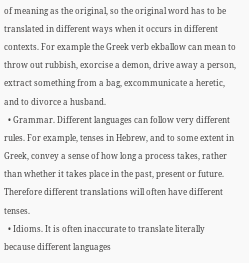of meaning as the original, so the original word has to be translated in different ways when it occurs in different contexts. For example the Greek verb ekballow can mean to throw out rubbish, exorcise a demon, drive away a person, extract something from a bag, excommunicate a heretic, and to divorce a husband.
  • Grammar. Different languages can follow very different rules. For example, tenses in Hebrew, and to some extent in Greek, convey a sense of how long a process takes, rather than whether it takes place in the past, present or future. Therefore different translations will often have different tenses.
  • Idioms. It is often inaccurate to translate literally because different languages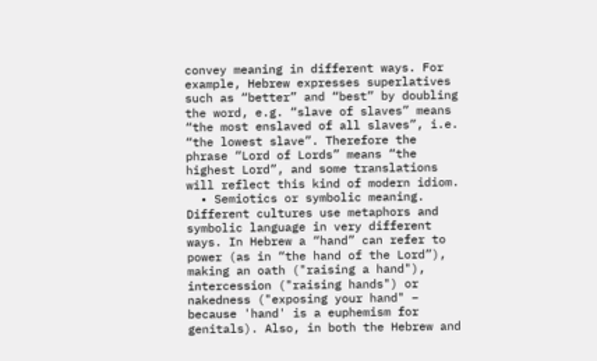convey meaning in different ways. For example, Hebrew expresses superlatives such as “better” and “best” by doubling the word, e.g. “slave of slaves” means “the most enslaved of all slaves”, i.e. “the lowest slave”. Therefore the phrase “Lord of Lords” means “the highest Lord”, and some translations will reflect this kind of modern idiom.
  • Semiotics or symbolic meaning.  Different cultures use metaphors and symbolic language in very different ways. In Hebrew a “hand” can refer to power (as in “the hand of the Lord”), making an oath ("raising a hand"), intercession ("raising hands") or nakedness ("exposing your hand" – because 'hand' is a euphemism for genitals). Also, in both the Hebrew and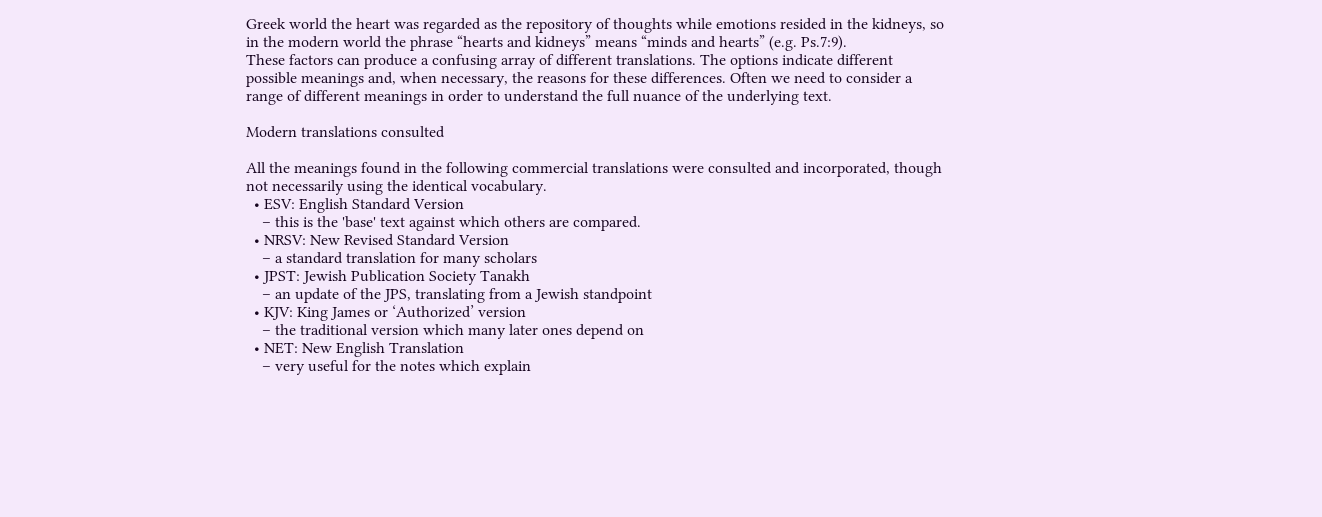Greek world the heart was regarded as the repository of thoughts while emotions resided in the kidneys, so in the modern world the phrase “hearts and kidneys” means “minds and hearts” (e.g. Ps.7:9).
These factors can produce a confusing array of different translations. The options indicate different possible meanings and, when necessary, the reasons for these differences. Often we need to consider a range of different meanings in order to understand the full nuance of the underlying text.

Modern translations consulted

All the meanings found in the following commercial translations were consulted and incorporated, though not necessarily using the identical vocabulary.
  • ESV: English Standard Version
    – this is the 'base' text against which others are compared.
  • NRSV: New Revised Standard Version
    – a standard translation for many scholars
  • JPST: Jewish Publication Society Tanakh
    – an update of the JPS, translating from a Jewish standpoint
  • KJV: King James or ‘Authorized’ version
    – the traditional version which many later ones depend on
  • NET: New English Translation
    – very useful for the notes which explain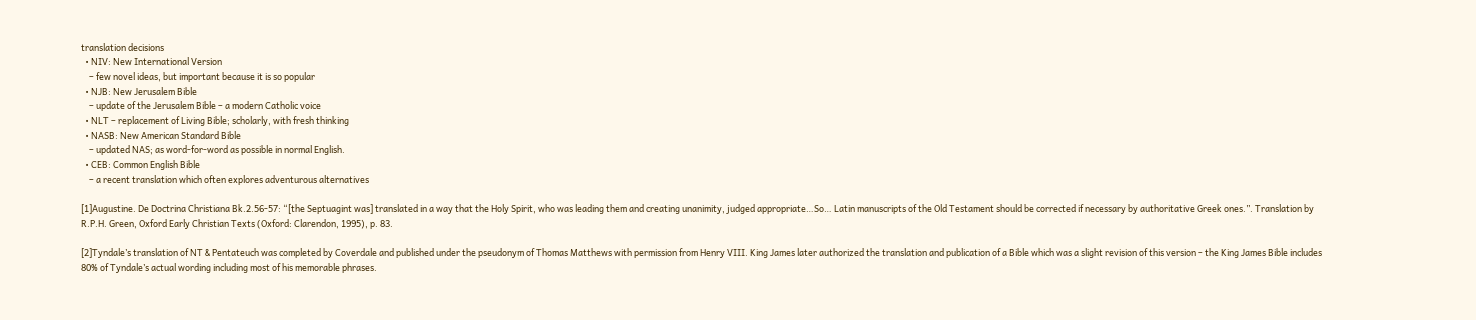translation decisions
  • NIV: New International Version
    – few novel ideas, but important because it is so popular
  • NJB: New Jerusalem Bible
    – update of the Jerusalem Bible – a modern Catholic voice
  • NLT – replacement of Living Bible; scholarly, with fresh thinking
  • NASB: New American Standard Bible
    – updated NAS; as word-for-word as possible in normal English.
  • CEB: Common English Bible
    – a recent translation which often explores adventurous alternatives

[1]Augustine. De Doctrina Christiana Bk.2.56-57: “[the Septuagint was] translated in a way that the Holy Spirit, who was leading them and creating unanimity, judged appropriate…So… Latin manuscripts of the Old Testament should be corrected if necessary by authoritative Greek ones.”. Translation by R.P.H. Green, Oxford Early Christian Texts (Oxford: Clarendon, 1995), p. 83.

[2]Tyndale’s translation of NT & Pentateuch was completed by Coverdale and published under the pseudonym of Thomas Matthews with permission from Henry VIII. King James later authorized the translation and publication of a Bible which was a slight revision of this version – the King James Bible includes 80% of Tyndale’s actual wording including most of his memorable phrases.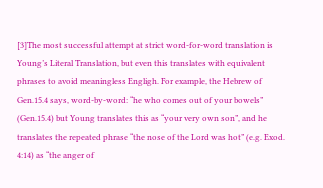[3]The most successful attempt at strict word-for-word translation is Young’s Literal Translation, but even this translates with equivalent phrases to avoid meaningless Engligh. For example, the Hebrew of Gen.15.4 says, word-by-word: “he who comes out of your bowels” (Gen.15.4) but Young translates this as “your very own son”, and he translates the repeated phrase “the nose of the Lord was hot” (e.g. Exod. 4:14) as “the anger of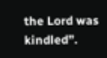the Lord was kindled”.